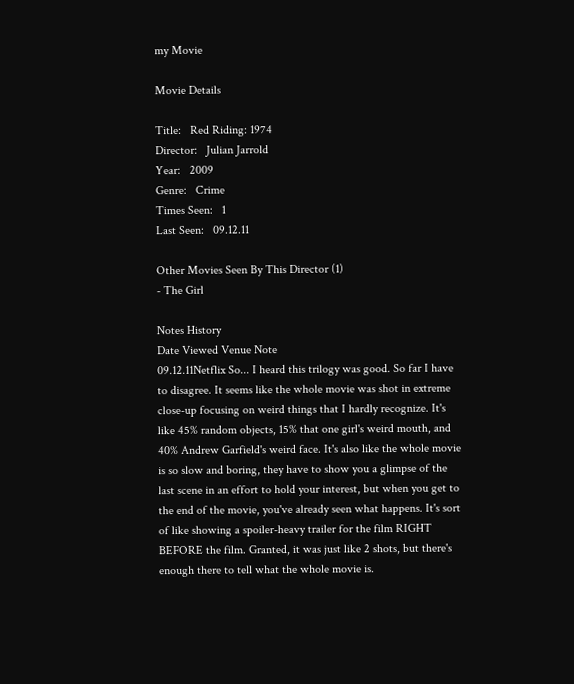my Movie

Movie Details

Title:   Red Riding: 1974
Director:   Julian Jarrold
Year:   2009
Genre:   Crime
Times Seen:   1
Last Seen:   09.12.11

Other Movies Seen By This Director (1)
- The Girl

Notes History
Date Viewed Venue Note
09.12.11Netflix So... I heard this trilogy was good. So far I have to disagree. It seems like the whole movie was shot in extreme close-up focusing on weird things that I hardly recognize. It's like 45% random objects, 15% that one girl's weird mouth, and 40% Andrew Garfield's weird face. It's also like the whole movie is so slow and boring, they have to show you a glimpse of the last scene in an effort to hold your interest, but when you get to the end of the movie, you've already seen what happens. It's sort of like showing a spoiler-heavy trailer for the film RIGHT BEFORE the film. Granted, it was just like 2 shots, but there's enough there to tell what the whole movie is.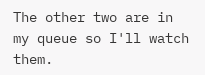The other two are in my queue so I'll watch them.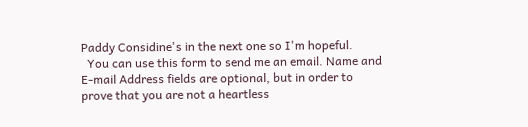Paddy Considine's in the next one so I'm hopeful.
  You can use this form to send me an email. Name and E-mail Address fields are optional, but in order to prove that you are not a heartless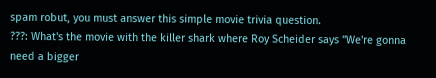spam robut, you must answer this simple movie trivia question.
???: What's the movie with the killer shark where Roy Scheider says "We're gonna need a bigger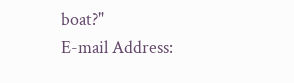boat?"
E-mail Address: